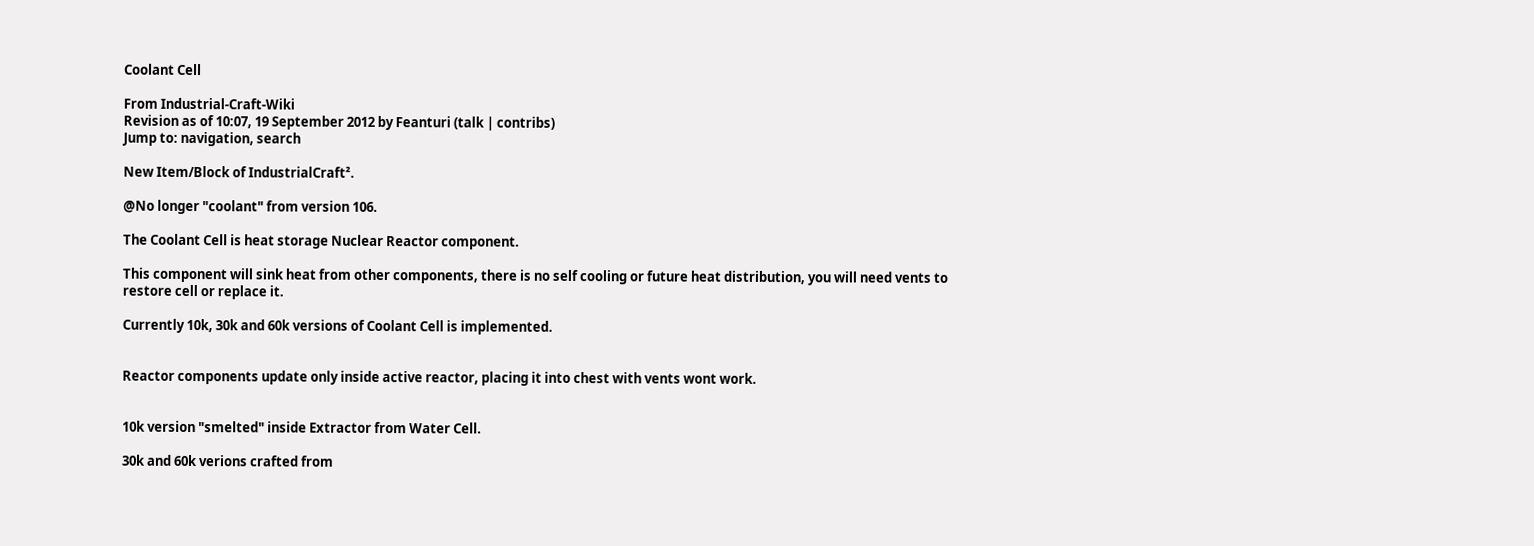Coolant Cell

From Industrial-Craft-Wiki
Revision as of 10:07, 19 September 2012 by Feanturi (talk | contribs)
Jump to: navigation, search

New Item/Block of IndustrialCraft².

@No longer "coolant" from version 106.

The Coolant Cell is heat storage Nuclear Reactor component.

This component will sink heat from other components, there is no self cooling or future heat distribution, you will need vents to restore cell or replace it.

Currently 10k, 30k and 60k versions of Coolant Cell is implemented.


Reactor components update only inside active reactor, placing it into chest with vents wont work.


10k version "smelted" inside Extractor from Water Cell.

30k and 60k verions crafted from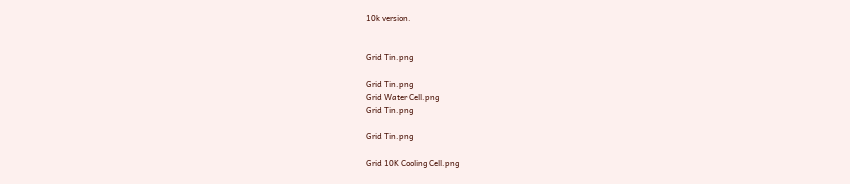10k version.


Grid Tin.png

Grid Tin.png
Grid Water Cell.png
Grid Tin.png

Grid Tin.png

Grid 10K Cooling Cell.png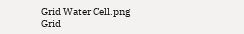Grid Water Cell.png
Grid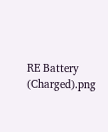RE Battery (Charged).png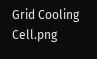Grid Cooling Cell.png